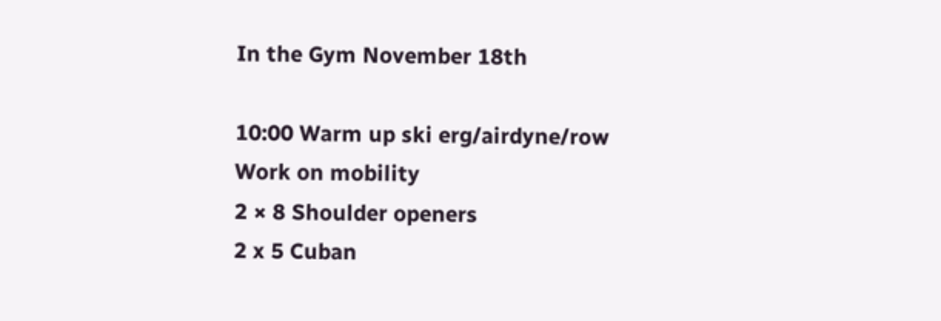In the Gym November 18th

10:00 Warm up ski erg/airdyne/row
Work on mobility
2 × 8 Shoulder openers
2 x 5 Cuban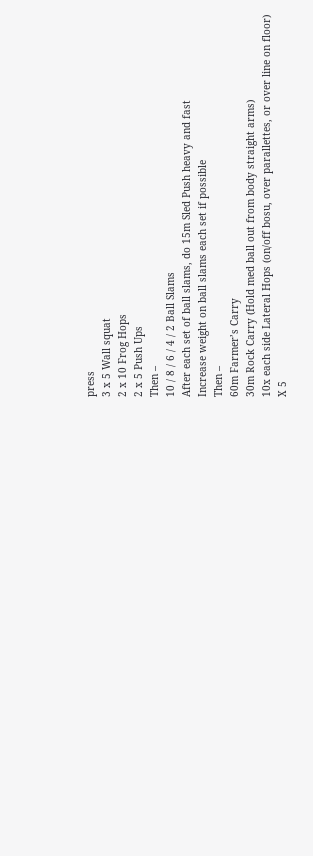press
3 x 5 Wall squat
2 x 10 Frog Hops
2 x 5 Push Ups
Then –
10 / 8 / 6 / 4 / 2 Ball Slams
After each set of ball slams, do 15m Sled Push heavy and fast
Increase weight on ball slams each set if possible
Then –
60m Farmer’s Carry
30m Rock Carry (Hold med ball out from body straight arms)
10x each side Lateral Hops (on/off bosu, over parallettes, or over line on floor)
X 5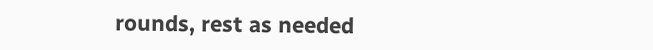rounds, rest as needed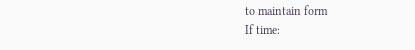to maintain form
If time: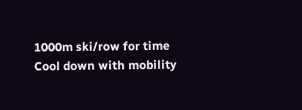1000m ski/row for time
Cool down with mobility